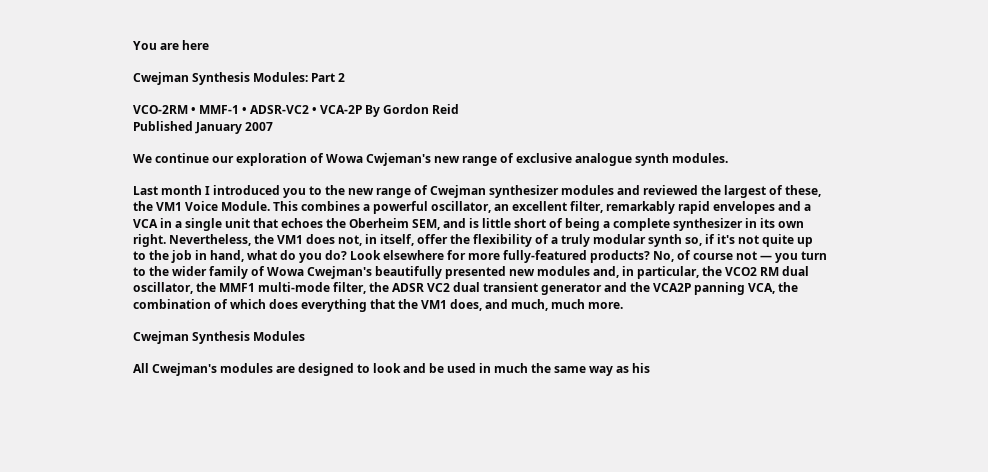You are here

Cwejman Synthesis Modules: Part 2

VCO-2RM • MMF-1 • ADSR-VC2 • VCA-2P By Gordon Reid
Published January 2007

We continue our exploration of Wowa Cwjeman's new range of exclusive analogue synth modules.

Last month I introduced you to the new range of Cwejman synthesizer modules and reviewed the largest of these, the VM1 Voice Module. This combines a powerful oscillator, an excellent filter, remarkably rapid envelopes and a VCA in a single unit that echoes the Oberheim SEM, and is little short of being a complete synthesizer in its own right. Nevertheless, the VM1 does not, in itself, offer the flexibility of a truly modular synth so, if it's not quite up to the job in hand, what do you do? Look elsewhere for more fully-featured products? No, of course not — you turn to the wider family of Wowa Cwejman's beautifully presented new modules and, in particular, the VCO2 RM dual oscillator, the MMF1 multi-mode filter, the ADSR VC2 dual transient generator and the VCA2P panning VCA, the combination of which does everything that the VM1 does, and much, much more.

Cwejman Synthesis Modules

All Cwejman's modules are designed to look and be used in much the same way as his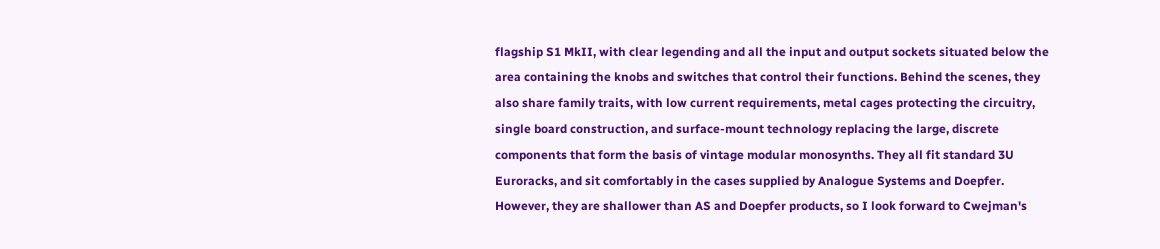flagship S1 MkII, with clear legending and all the input and output sockets situated below the area containing the knobs and switches that control their functions. Behind the scenes, they also share family traits, with low current requirements, metal cages protecting the circuitry, single board construction, and surface-mount technology replacing the large, discrete components that form the basis of vintage modular monosynths. They all fit standard 3U Euroracks, and sit comfortably in the cases supplied by Analogue Systems and Doepfer. However, they are shallower than AS and Doepfer products, so I look forward to Cwejman's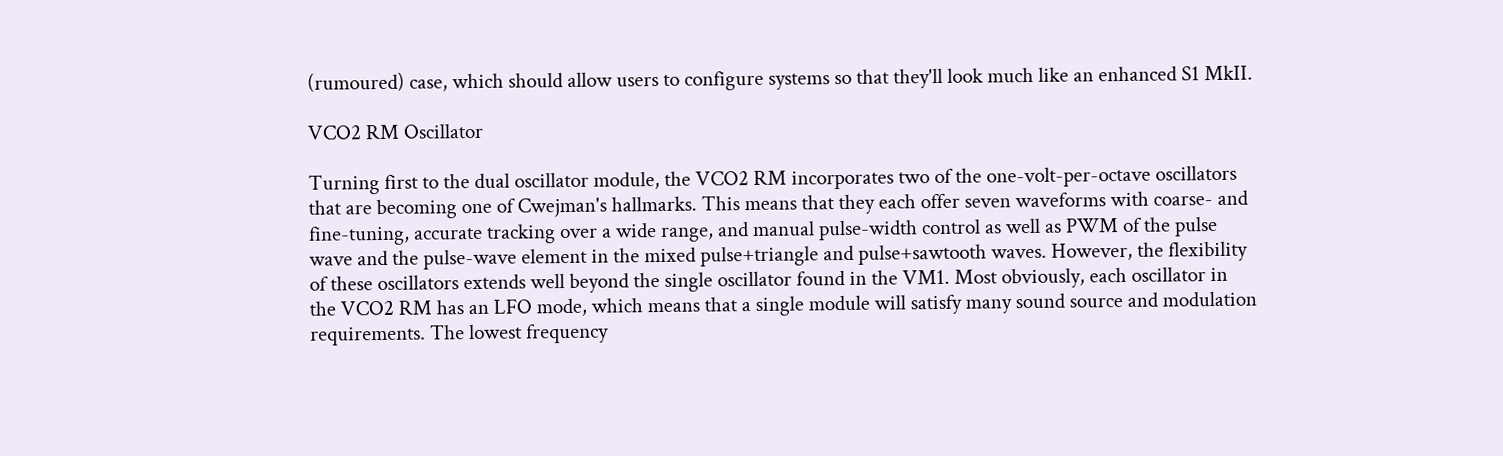(rumoured) case, which should allow users to configure systems so that they'll look much like an enhanced S1 MkII.

VCO2 RM Oscillator

Turning first to the dual oscillator module, the VCO2 RM incorporates two of the one-volt-per-octave oscillators that are becoming one of Cwejman's hallmarks. This means that they each offer seven waveforms with coarse- and fine-tuning, accurate tracking over a wide range, and manual pulse-width control as well as PWM of the pulse wave and the pulse-wave element in the mixed pulse+triangle and pulse+sawtooth waves. However, the flexibility of these oscillators extends well beyond the single oscillator found in the VM1. Most obviously, each oscillator in the VCO2 RM has an LFO mode, which means that a single module will satisfy many sound source and modulation requirements. The lowest frequency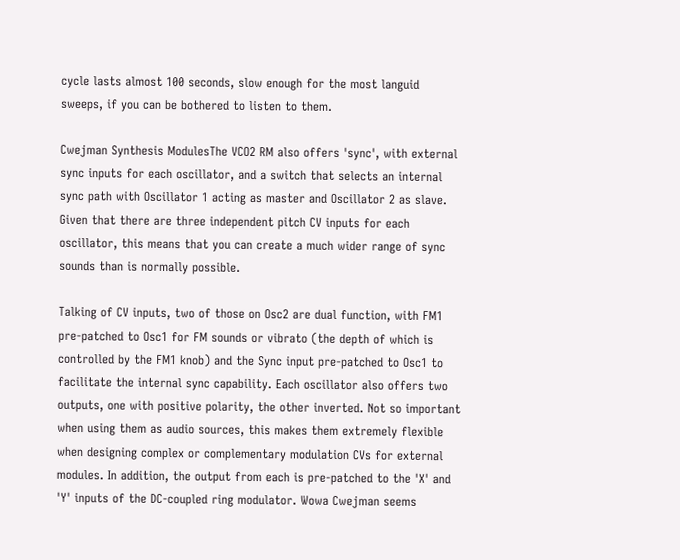cycle lasts almost 100 seconds, slow enough for the most languid sweeps, if you can be bothered to listen to them.

Cwejman Synthesis ModulesThe VCO2 RM also offers 'sync', with external sync inputs for each oscillator, and a switch that selects an internal sync path with Oscillator 1 acting as master and Oscillator 2 as slave. Given that there are three independent pitch CV inputs for each oscillator, this means that you can create a much wider range of sync sounds than is normally possible.

Talking of CV inputs, two of those on Osc2 are dual function, with FM1 pre-patched to Osc1 for FM sounds or vibrato (the depth of which is controlled by the FM1 knob) and the Sync input pre-patched to Osc1 to facilitate the internal sync capability. Each oscillator also offers two outputs, one with positive polarity, the other inverted. Not so important when using them as audio sources, this makes them extremely flexible when designing complex or complementary modulation CVs for external modules. In addition, the output from each is pre-patched to the 'X' and 'Y' inputs of the DC-coupled ring modulator. Wowa Cwejman seems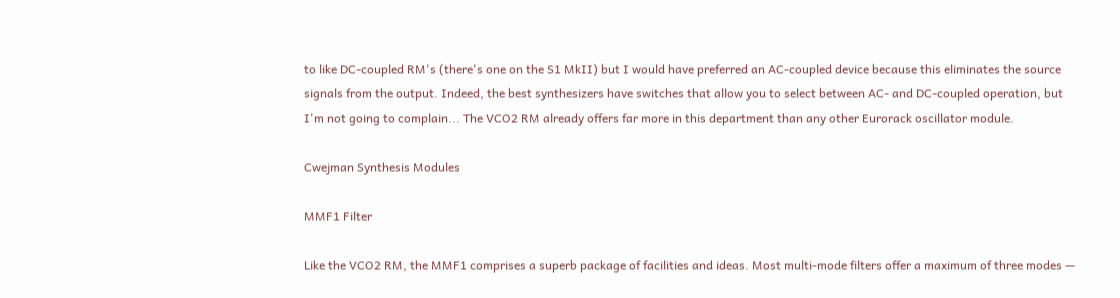to like DC-coupled RM's (there's one on the S1 MkII) but I would have preferred an AC-coupled device because this eliminates the source signals from the output. Indeed, the best synthesizers have switches that allow you to select between AC- and DC-coupled operation, but I'm not going to complain... The VCO2 RM already offers far more in this department than any other Eurorack oscillator module.

Cwejman Synthesis Modules

MMF1 Filter

Like the VCO2 RM, the MMF1 comprises a superb package of facilities and ideas. Most multi-mode filters offer a maximum of three modes —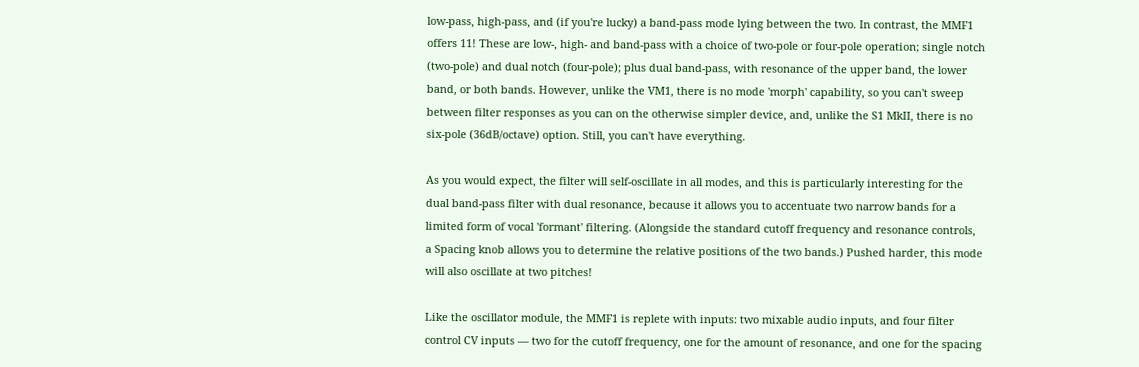low-pass, high-pass, and (if you're lucky) a band-pass mode lying between the two. In contrast, the MMF1 offers 11! These are low-, high- and band-pass with a choice of two-pole or four-pole operation; single notch (two-pole) and dual notch (four-pole); plus dual band-pass, with resonance of the upper band, the lower band, or both bands. However, unlike the VM1, there is no mode 'morph' capability, so you can't sweep between filter responses as you can on the otherwise simpler device, and, unlike the S1 MkII, there is no six-pole (36dB/octave) option. Still, you can't have everything.

As you would expect, the filter will self-oscillate in all modes, and this is particularly interesting for the dual band-pass filter with dual resonance, because it allows you to accentuate two narrow bands for a limited form of vocal 'formant' filtering. (Alongside the standard cutoff frequency and resonance controls, a Spacing knob allows you to determine the relative positions of the two bands.) Pushed harder, this mode will also oscillate at two pitches!

Like the oscillator module, the MMF1 is replete with inputs: two mixable audio inputs, and four filter control CV inputs — two for the cutoff frequency, one for the amount of resonance, and one for the spacing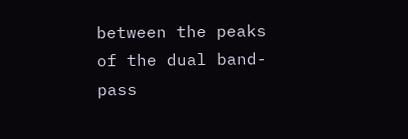between the peaks of the dual band-pass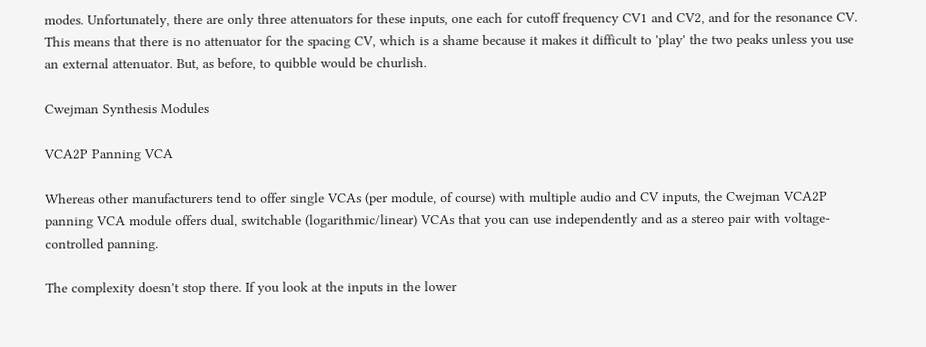modes. Unfortunately, there are only three attenuators for these inputs, one each for cutoff frequency CV1 and CV2, and for the resonance CV. This means that there is no attenuator for the spacing CV, which is a shame because it makes it difficult to 'play' the two peaks unless you use an external attenuator. But, as before, to quibble would be churlish.

Cwejman Synthesis Modules

VCA2P Panning VCA

Whereas other manufacturers tend to offer single VCAs (per module, of course) with multiple audio and CV inputs, the Cwejman VCA2P panning VCA module offers dual, switchable (logarithmic/linear) VCAs that you can use independently and as a stereo pair with voltage-controlled panning.

The complexity doesn't stop there. If you look at the inputs in the lower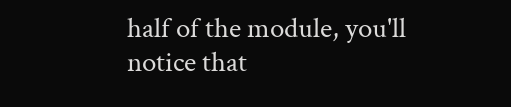half of the module, you'll notice that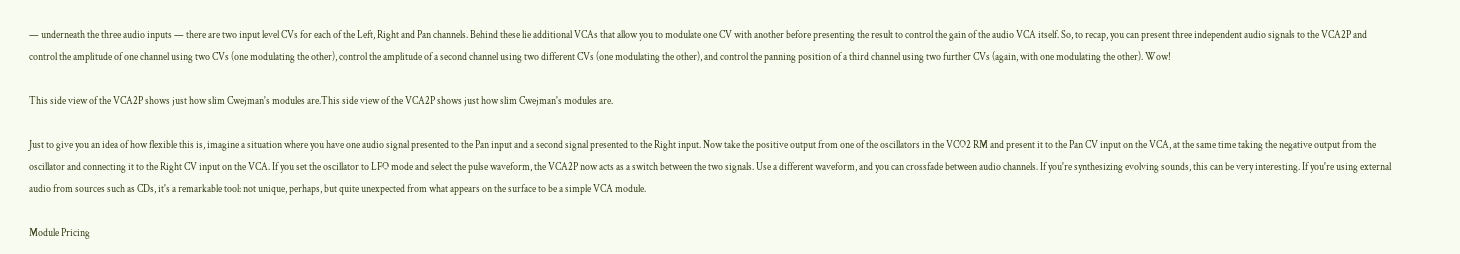— underneath the three audio inputs — there are two input level CVs for each of the Left, Right and Pan channels. Behind these lie additional VCAs that allow you to modulate one CV with another before presenting the result to control the gain of the audio VCA itself. So, to recap, you can present three independent audio signals to the VCA2P and control the amplitude of one channel using two CVs (one modulating the other), control the amplitude of a second channel using two different CVs (one modulating the other), and control the panning position of a third channel using two further CVs (again, with one modulating the other). Wow!

This side view of the VCA2P shows just how slim Cwejman's modules are.This side view of the VCA2P shows just how slim Cwejman's modules are.

Just to give you an idea of how flexible this is, imagine a situation where you have one audio signal presented to the Pan input and a second signal presented to the Right input. Now take the positive output from one of the oscillators in the VCO2 RM and present it to the Pan CV input on the VCA, at the same time taking the negative output from the oscillator and connecting it to the Right CV input on the VCA. If you set the oscillator to LFO mode and select the pulse waveform, the VCA2P now acts as a switch between the two signals. Use a different waveform, and you can crossfade between audio channels. If you're synthesizing evolving sounds, this can be very interesting. If you're using external audio from sources such as CDs, it's a remarkable tool: not unique, perhaps, but quite unexpected from what appears on the surface to be a simple VCA module.

Module Pricing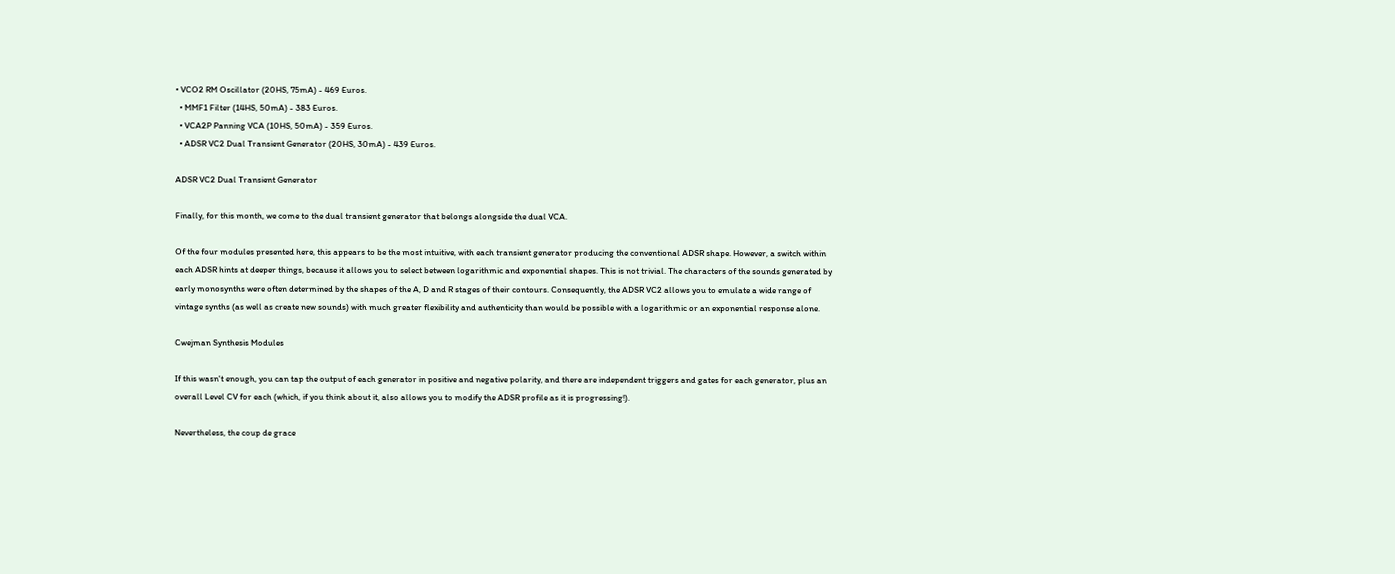• VCO2 RM Oscillator (20HS, 75mA) - 469 Euros.
  • MMF1 Filter (14HS, 50mA) - 383 Euros.
  • VCA2P Panning VCA (10HS, 50mA) - 359 Euros.
  • ADSR VC2 Dual Transient Generator (20HS, 30mA) - 439 Euros.

ADSR VC2 Dual Transient Generator

Finally, for this month, we come to the dual transient generator that belongs alongside the dual VCA.

Of the four modules presented here, this appears to be the most intuitive, with each transient generator producing the conventional ADSR shape. However, a switch within each ADSR hints at deeper things, because it allows you to select between logarithmic and exponential shapes. This is not trivial. The characters of the sounds generated by early monosynths were often determined by the shapes of the A, D and R stages of their contours. Consequently, the ADSR VC2 allows you to emulate a wide range of vintage synths (as well as create new sounds) with much greater flexibility and authenticity than would be possible with a logarithmic or an exponential response alone.

Cwejman Synthesis Modules

If this wasn't enough, you can tap the output of each generator in positive and negative polarity, and there are independent triggers and gates for each generator, plus an overall Level CV for each (which, if you think about it, also allows you to modify the ADSR profile as it is progressing!).

Nevertheless, the coup de grace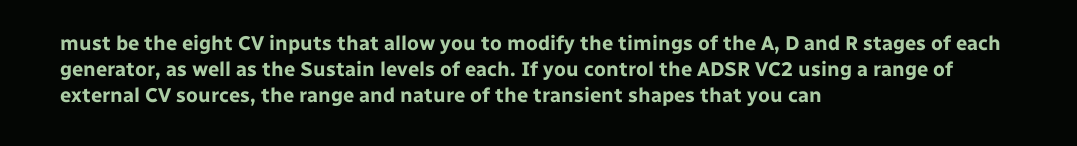must be the eight CV inputs that allow you to modify the timings of the A, D and R stages of each generator, as well as the Sustain levels of each. If you control the ADSR VC2 using a range of external CV sources, the range and nature of the transient shapes that you can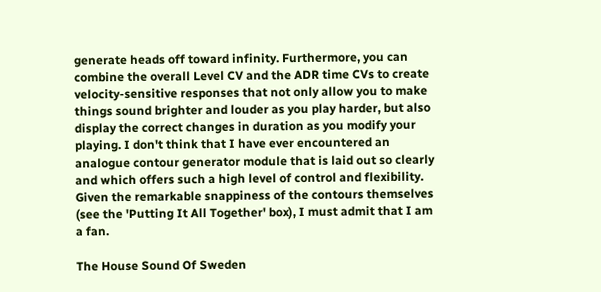generate heads off toward infinity. Furthermore, you can combine the overall Level CV and the ADR time CVs to create velocity-sensitive responses that not only allow you to make things sound brighter and louder as you play harder, but also display the correct changes in duration as you modify your playing. I don't think that I have ever encountered an analogue contour generator module that is laid out so clearly and which offers such a high level of control and flexibility. Given the remarkable snappiness of the contours themselves (see the 'Putting It All Together' box), I must admit that I am a fan.

The House Sound Of Sweden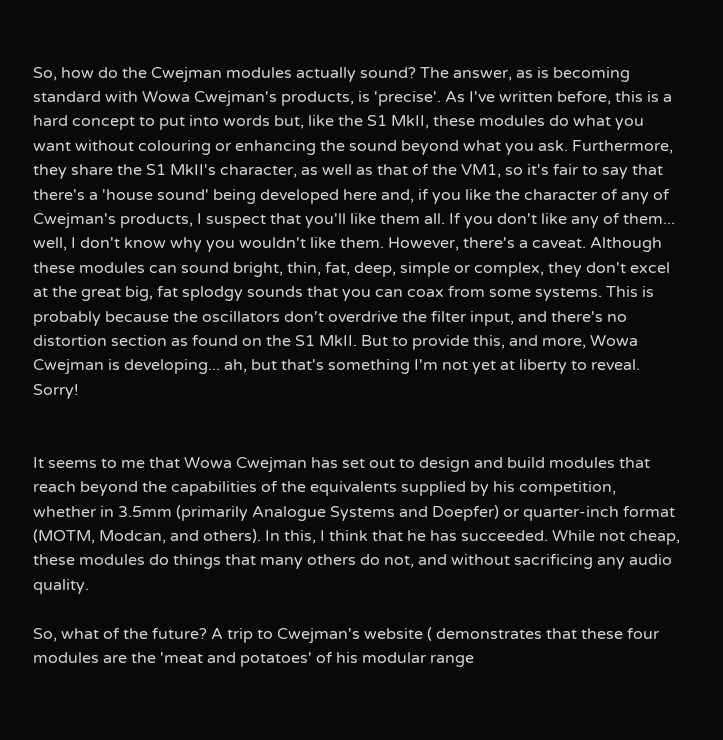So, how do the Cwejman modules actually sound? The answer, as is becoming standard with Wowa Cwejman's products, is 'precise'. As I've written before, this is a hard concept to put into words but, like the S1 MkII, these modules do what you want without colouring or enhancing the sound beyond what you ask. Furthermore, they share the S1 MkII's character, as well as that of the VM1, so it's fair to say that there's a 'house sound' being developed here and, if you like the character of any of Cwejman's products, I suspect that you'll like them all. If you don't like any of them... well, I don't know why you wouldn't like them. However, there's a caveat. Although these modules can sound bright, thin, fat, deep, simple or complex, they don't excel at the great big, fat splodgy sounds that you can coax from some systems. This is probably because the oscillators don't overdrive the filter input, and there's no distortion section as found on the S1 MkII. But to provide this, and more, Wowa Cwejman is developing... ah, but that's something I'm not yet at liberty to reveal. Sorry!


It seems to me that Wowa Cwejman has set out to design and build modules that reach beyond the capabilities of the equivalents supplied by his competition, whether in 3.5mm (primarily Analogue Systems and Doepfer) or quarter-inch format (MOTM, Modcan, and others). In this, I think that he has succeeded. While not cheap, these modules do things that many others do not, and without sacrificing any audio quality.

So, what of the future? A trip to Cwejman's website ( demonstrates that these four modules are the 'meat and potatoes' of his modular range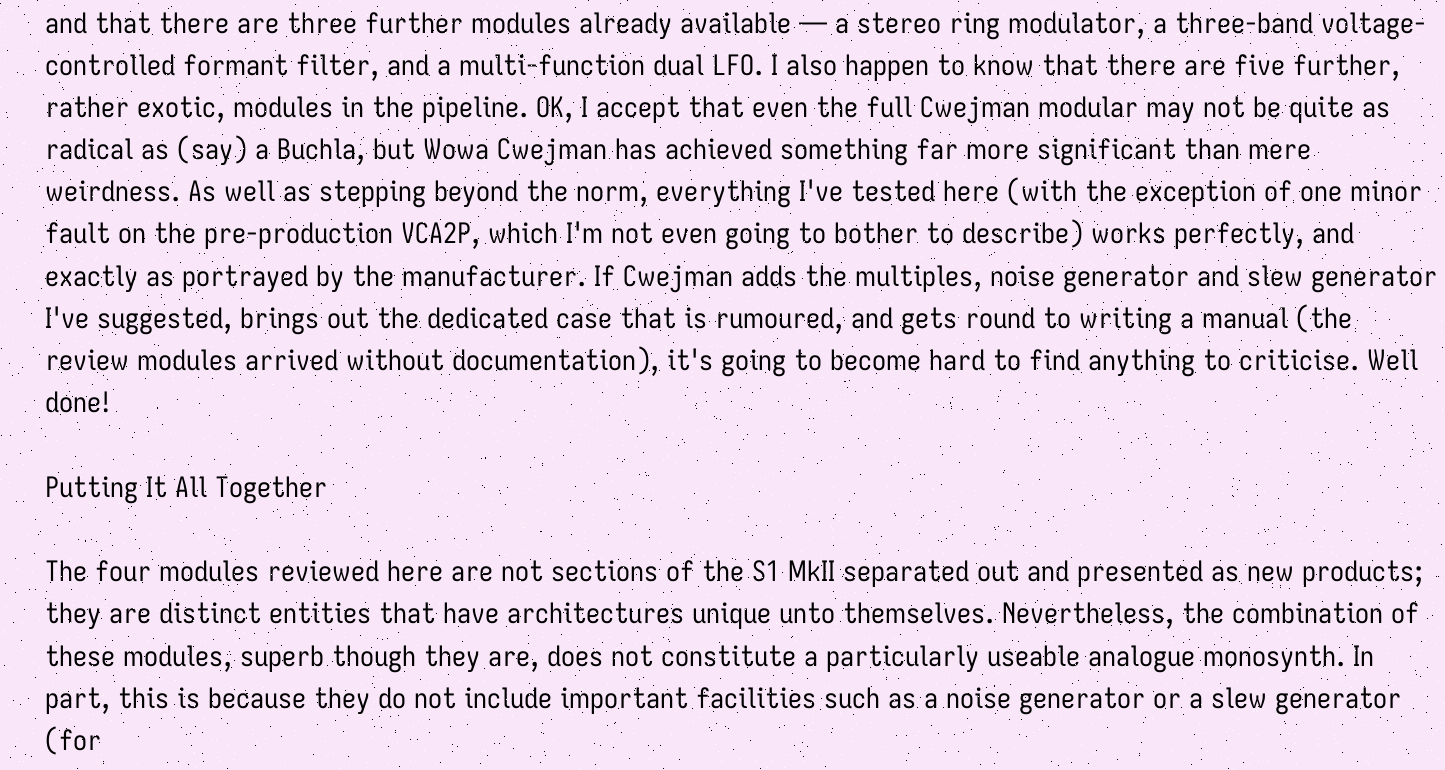and that there are three further modules already available — a stereo ring modulator, a three-band voltage-controlled formant filter, and a multi-function dual LFO. I also happen to know that there are five further, rather exotic, modules in the pipeline. OK, I accept that even the full Cwejman modular may not be quite as radical as (say) a Buchla, but Wowa Cwejman has achieved something far more significant than mere weirdness. As well as stepping beyond the norm, everything I've tested here (with the exception of one minor fault on the pre-production VCA2P, which I'm not even going to bother to describe) works perfectly, and exactly as portrayed by the manufacturer. If Cwejman adds the multiples, noise generator and slew generator I've suggested, brings out the dedicated case that is rumoured, and gets round to writing a manual (the review modules arrived without documentation), it's going to become hard to find anything to criticise. Well done!

Putting It All Together

The four modules reviewed here are not sections of the S1 MkII separated out and presented as new products; they are distinct entities that have architectures unique unto themselves. Nevertheless, the combination of these modules, superb though they are, does not constitute a particularly useable analogue monosynth. In part, this is because they do not include important facilities such as a noise generator or a slew generator (for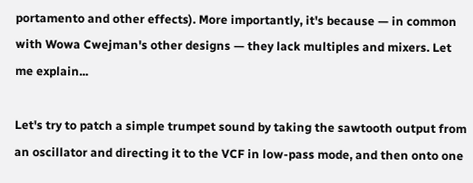portamento and other effects). More importantly, it's because — in common with Wowa Cwejman's other designs — they lack multiples and mixers. Let me explain...

Let's try to patch a simple trumpet sound by taking the sawtooth output from an oscillator and directing it to the VCF in low-pass mode, and then onto one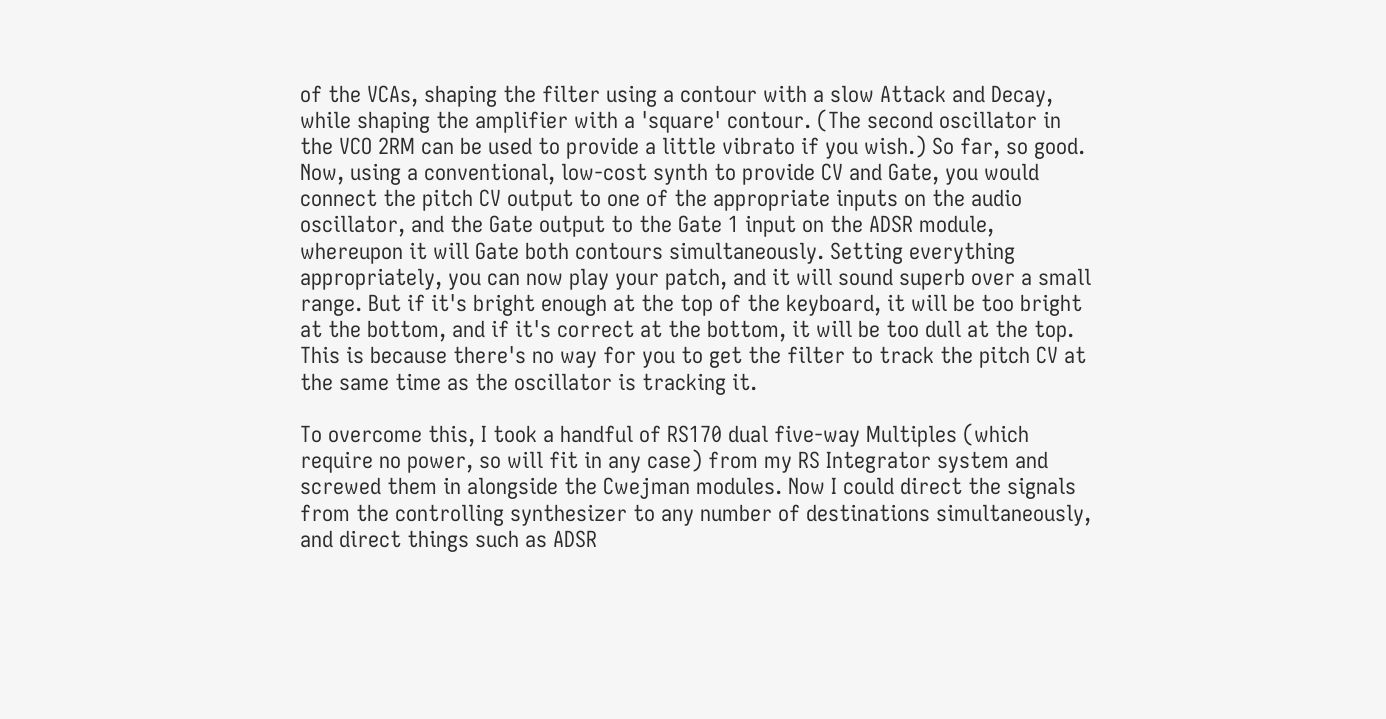of the VCAs, shaping the filter using a contour with a slow Attack and Decay, while shaping the amplifier with a 'square' contour. (The second oscillator in the VCO 2RM can be used to provide a little vibrato if you wish.) So far, so good. Now, using a conventional, low-cost synth to provide CV and Gate, you would connect the pitch CV output to one of the appropriate inputs on the audio oscillator, and the Gate output to the Gate 1 input on the ADSR module, whereupon it will Gate both contours simultaneously. Setting everything appropriately, you can now play your patch, and it will sound superb over a small range. But if it's bright enough at the top of the keyboard, it will be too bright at the bottom, and if it's correct at the bottom, it will be too dull at the top. This is because there's no way for you to get the filter to track the pitch CV at the same time as the oscillator is tracking it.

To overcome this, I took a handful of RS170 dual five-way Multiples (which require no power, so will fit in any case) from my RS Integrator system and screwed them in alongside the Cwejman modules. Now I could direct the signals from the controlling synthesizer to any number of destinations simultaneously, and direct things such as ADSR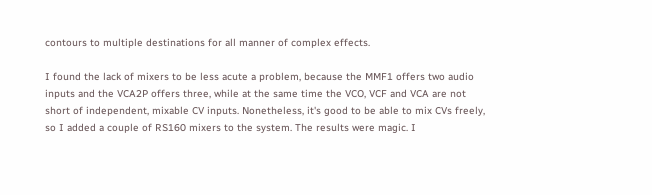contours to multiple destinations for all manner of complex effects.

I found the lack of mixers to be less acute a problem, because the MMF1 offers two audio inputs and the VCA2P offers three, while at the same time the VCO, VCF and VCA are not short of independent, mixable CV inputs. Nonetheless, it's good to be able to mix CVs freely, so I added a couple of RS160 mixers to the system. The results were magic. I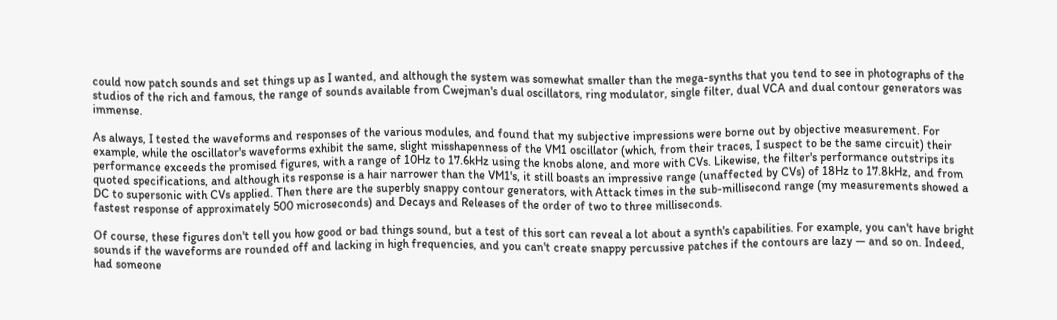could now patch sounds and set things up as I wanted, and although the system was somewhat smaller than the mega-synths that you tend to see in photographs of the studios of the rich and famous, the range of sounds available from Cwejman's dual oscillators, ring modulator, single filter, dual VCA and dual contour generators was immense.

As always, I tested the waveforms and responses of the various modules, and found that my subjective impressions were borne out by objective measurement. For example, while the oscillator's waveforms exhibit the same, slight misshapenness of the VM1 oscillator (which, from their traces, I suspect to be the same circuit) their performance exceeds the promised figures, with a range of 10Hz to 17.6kHz using the knobs alone, and more with CVs. Likewise, the filter's performance outstrips its quoted specifications, and although its response is a hair narrower than the VM1's, it still boasts an impressive range (unaffected by CVs) of 18Hz to 17.8kHz, and from DC to supersonic with CVs applied. Then there are the superbly snappy contour generators, with Attack times in the sub-millisecond range (my measurements showed a fastest response of approximately 500 microseconds) and Decays and Releases of the order of two to three milliseconds.

Of course, these figures don't tell you how good or bad things sound, but a test of this sort can reveal a lot about a synth's capabilities. For example, you can't have bright sounds if the waveforms are rounded off and lacking in high frequencies, and you can't create snappy percussive patches if the contours are lazy — and so on. Indeed, had someone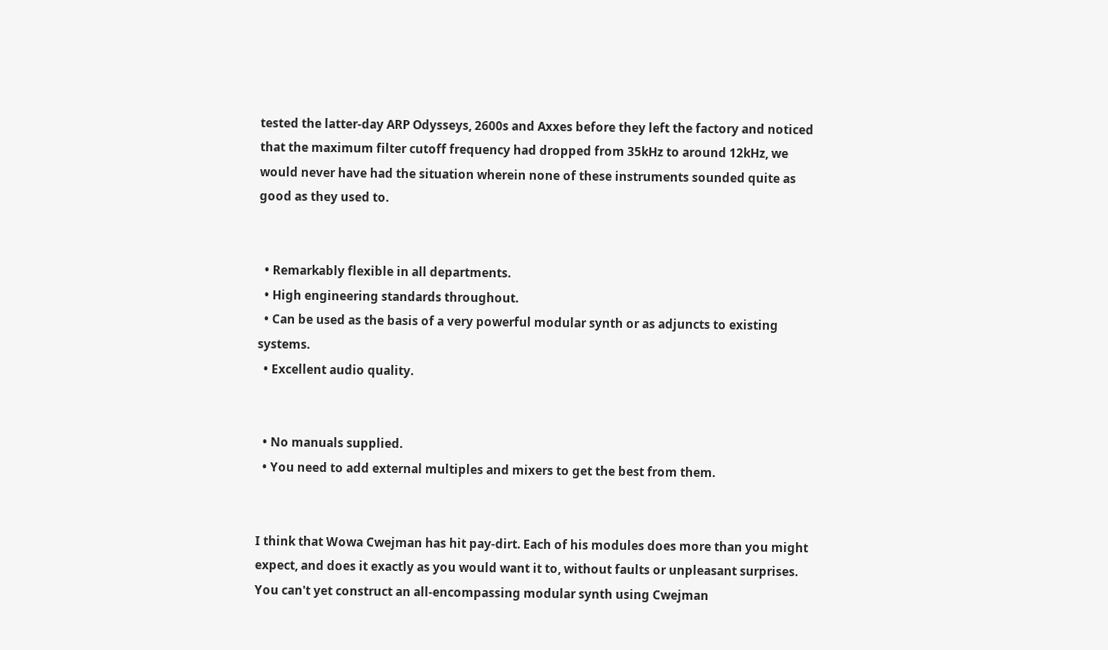tested the latter-day ARP Odysseys, 2600s and Axxes before they left the factory and noticed that the maximum filter cutoff frequency had dropped from 35kHz to around 12kHz, we would never have had the situation wherein none of these instruments sounded quite as good as they used to.


  • Remarkably flexible in all departments.
  • High engineering standards throughout.
  • Can be used as the basis of a very powerful modular synth or as adjuncts to existing systems.
  • Excellent audio quality.


  • No manuals supplied.
  • You need to add external multiples and mixers to get the best from them.


I think that Wowa Cwejman has hit pay-dirt. Each of his modules does more than you might expect, and does it exactly as you would want it to, without faults or unpleasant surprises. You can't yet construct an all-encompassing modular synth using Cwejman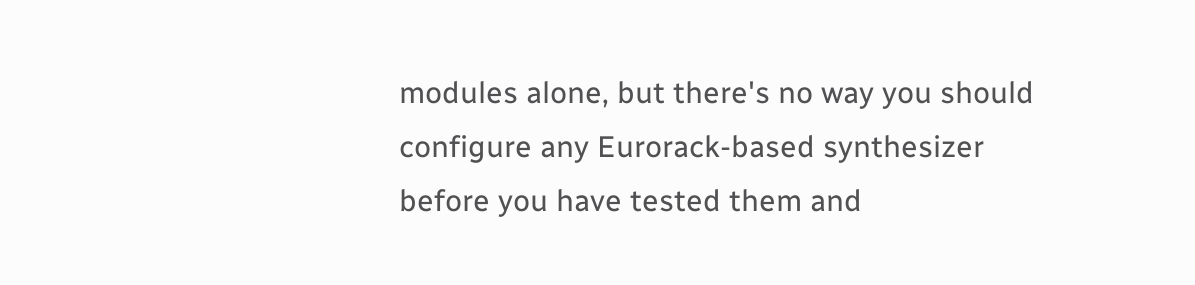modules alone, but there's no way you should configure any Eurorack-based synthesizer before you have tested them and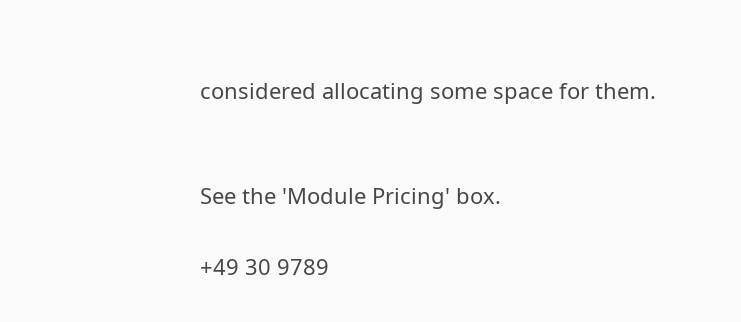considered allocating some space for them.


See the 'Module Pricing' box.

+49 30 9789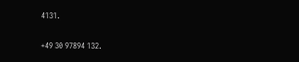4131.

+49 30 97894 132.